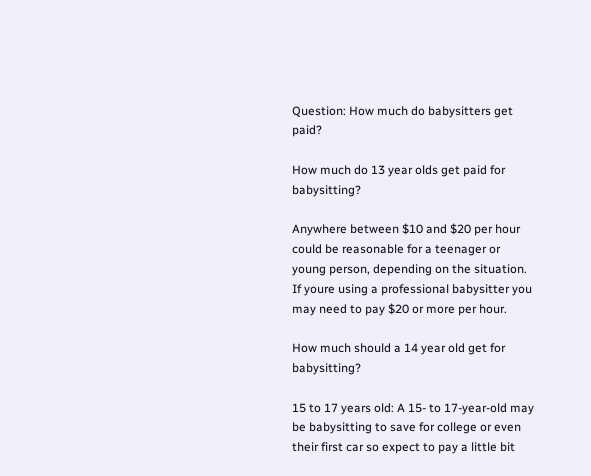Question: How much do babysitters get paid?

How much do 13 year olds get paid for babysitting?

Anywhere between $10 and $20 per hour could be reasonable for a teenager or young person, depending on the situation. If youre using a professional babysitter you may need to pay $20 or more per hour.

How much should a 14 year old get for babysitting?

15 to 17 years old: A 15- to 17-year-old may be babysitting to save for college or even their first car so expect to pay a little bit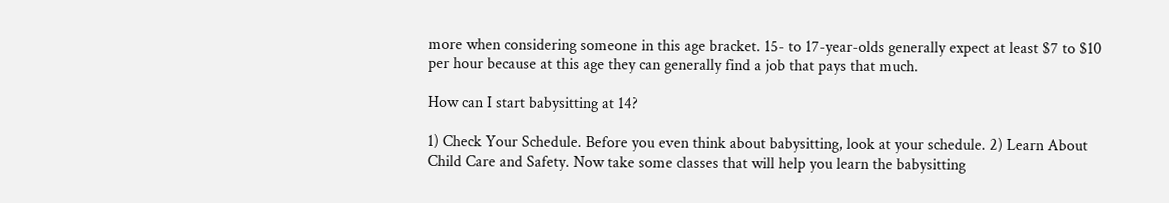more when considering someone in this age bracket. 15- to 17-year-olds generally expect at least $7 to $10 per hour because at this age they can generally find a job that pays that much.

How can I start babysitting at 14?

1) Check Your Schedule. Before you even think about babysitting, look at your schedule. 2) Learn About Child Care and Safety. Now take some classes that will help you learn the babysitting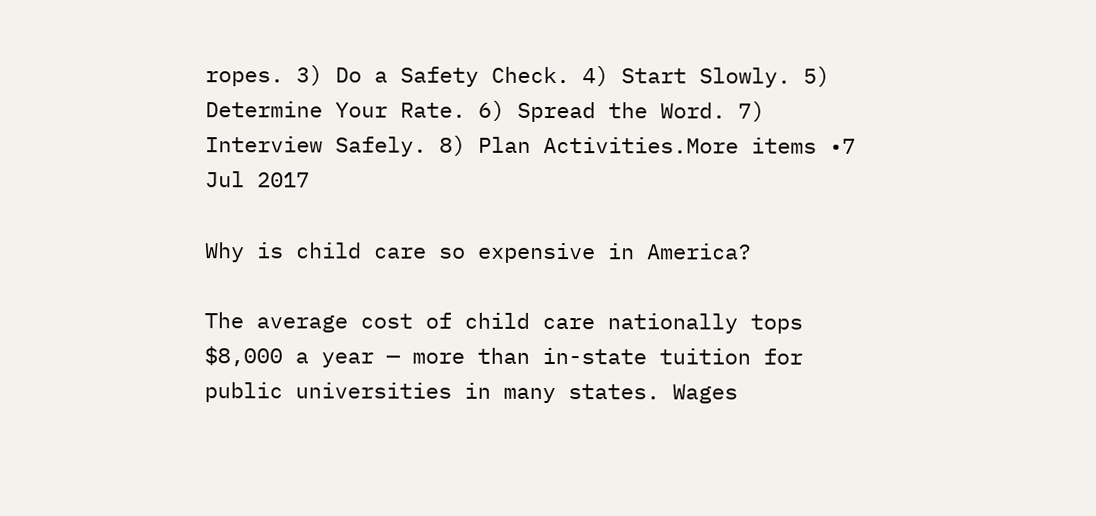ropes. 3) Do a Safety Check. 4) Start Slowly. 5) Determine Your Rate. 6) Spread the Word. 7) Interview Safely. 8) Plan Activities.More items •7 Jul 2017

Why is child care so expensive in America?

The average cost of child care nationally tops $8,000 a year — more than in-state tuition for public universities in many states. Wages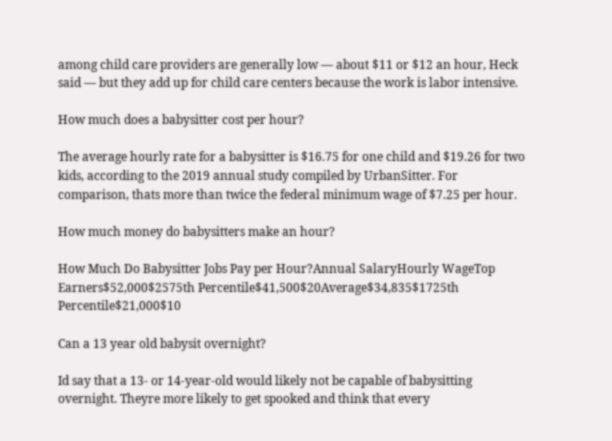among child care providers are generally low — about $11 or $12 an hour, Heck said — but they add up for child care centers because the work is labor intensive.

How much does a babysitter cost per hour?

The average hourly rate for a babysitter is $16.75 for one child and $19.26 for two kids, according to the 2019 annual study compiled by UrbanSitter. For comparison, thats more than twice the federal minimum wage of $7.25 per hour.

How much money do babysitters make an hour?

How Much Do Babysitter Jobs Pay per Hour?Annual SalaryHourly WageTop Earners$52,000$2575th Percentile$41,500$20Average$34,835$1725th Percentile$21,000$10

Can a 13 year old babysit overnight?

Id say that a 13- or 14-year-old would likely not be capable of babysitting overnight. Theyre more likely to get spooked and think that every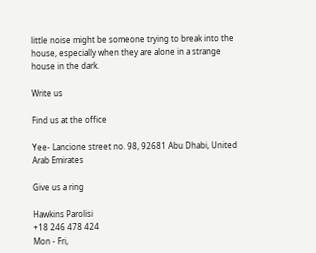little noise might be someone trying to break into the house, especially when they are alone in a strange house in the dark.

Write us

Find us at the office

Yee- Lancione street no. 98, 92681 Abu Dhabi, United Arab Emirates

Give us a ring

Hawkins Parolisi
+18 246 478 424
Mon - Fri,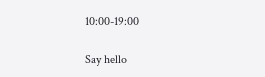10:00-19:00

Say hello